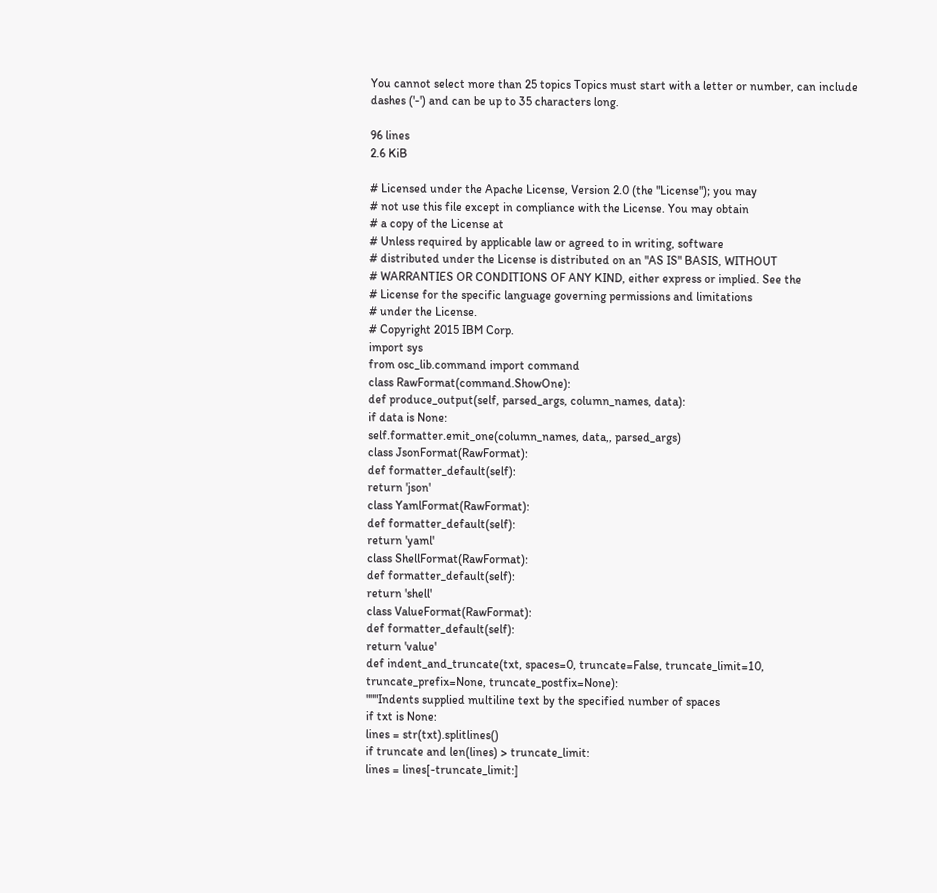You cannot select more than 25 topics Topics must start with a letter or number, can include dashes ('-') and can be up to 35 characters long.

96 lines
2.6 KiB

# Licensed under the Apache License, Version 2.0 (the "License"); you may
# not use this file except in compliance with the License. You may obtain
# a copy of the License at
# Unless required by applicable law or agreed to in writing, software
# distributed under the License is distributed on an "AS IS" BASIS, WITHOUT
# WARRANTIES OR CONDITIONS OF ANY KIND, either express or implied. See the
# License for the specific language governing permissions and limitations
# under the License.
# Copyright 2015 IBM Corp.
import sys
from osc_lib.command import command
class RawFormat(command.ShowOne):
def produce_output(self, parsed_args, column_names, data):
if data is None:
self.formatter.emit_one(column_names, data,, parsed_args)
class JsonFormat(RawFormat):
def formatter_default(self):
return 'json'
class YamlFormat(RawFormat):
def formatter_default(self):
return 'yaml'
class ShellFormat(RawFormat):
def formatter_default(self):
return 'shell'
class ValueFormat(RawFormat):
def formatter_default(self):
return 'value'
def indent_and_truncate(txt, spaces=0, truncate=False, truncate_limit=10,
truncate_prefix=None, truncate_postfix=None):
"""Indents supplied multiline text by the specified number of spaces
if txt is None:
lines = str(txt).splitlines()
if truncate and len(lines) > truncate_limit:
lines = lines[-truncate_limit:]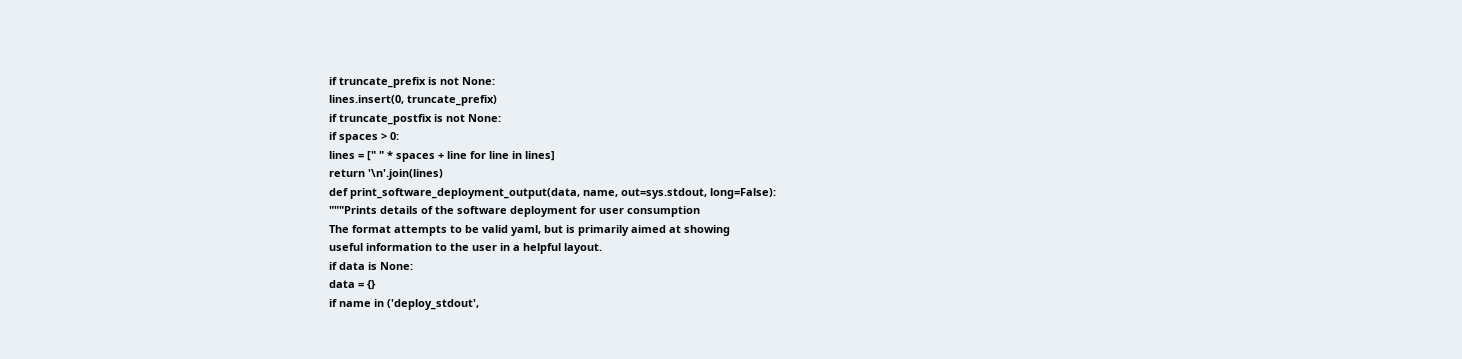if truncate_prefix is not None:
lines.insert(0, truncate_prefix)
if truncate_postfix is not None:
if spaces > 0:
lines = [" " * spaces + line for line in lines]
return '\n'.join(lines)
def print_software_deployment_output(data, name, out=sys.stdout, long=False):
"""Prints details of the software deployment for user consumption
The format attempts to be valid yaml, but is primarily aimed at showing
useful information to the user in a helpful layout.
if data is None:
data = {}
if name in ('deploy_stdout',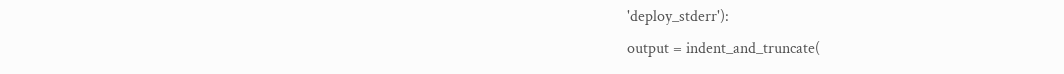'deploy_stderr'):
output = indent_and_truncate(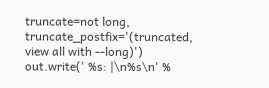truncate=not long,
truncate_postfix='(truncated, view all with --long)')
out.write(' %s: |\n%s\n' %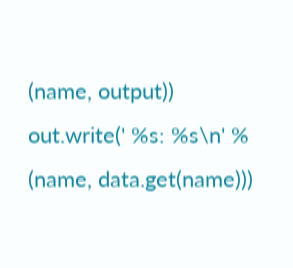(name, output))
out.write(' %s: %s\n' % (name, data.get(name)))